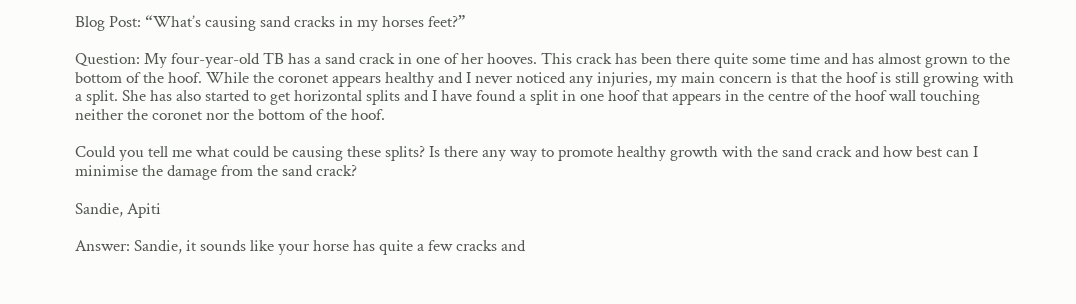Blog Post: “What’s causing sand cracks in my horses feet?”

Question: My four-year-old TB has a sand crack in one of her hooves. This crack has been there quite some time and has almost grown to the bottom of the hoof. While the coronet appears healthy and I never noticed any injuries, my main concern is that the hoof is still growing with a split. She has also started to get horizontal splits and I have found a split in one hoof that appears in the centre of the hoof wall touching neither the coronet nor the bottom of the hoof.

Could you tell me what could be causing these splits? Is there any way to promote healthy growth with the sand crack and how best can I minimise the damage from the sand crack?

Sandie, Apiti

Answer: Sandie, it sounds like your horse has quite a few cracks and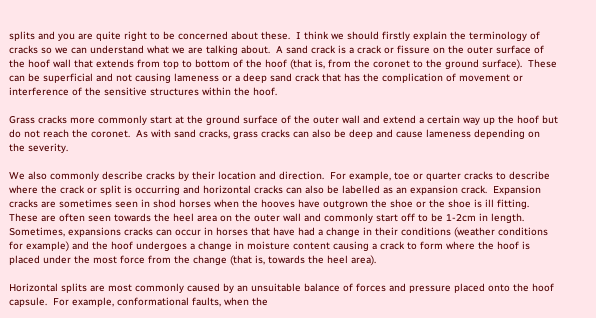splits and you are quite right to be concerned about these.  I think we should firstly explain the terminology of cracks so we can understand what we are talking about.  A sand crack is a crack or fissure on the outer surface of the hoof wall that extends from top to bottom of the hoof (that is, from the coronet to the ground surface).  These can be superficial and not causing lameness or a deep sand crack that has the complication of movement or interference of the sensitive structures within the hoof.

Grass cracks more commonly start at the ground surface of the outer wall and extend a certain way up the hoof but do not reach the coronet.  As with sand cracks, grass cracks can also be deep and cause lameness depending on the severity.

We also commonly describe cracks by their location and direction.  For example, toe or quarter cracks to describe where the crack or split is occurring and horizontal cracks can also be labelled as an expansion crack.  Expansion cracks are sometimes seen in shod horses when the hooves have outgrown the shoe or the shoe is ill fitting.  These are often seen towards the heel area on the outer wall and commonly start off to be 1-2cm in length.  Sometimes, expansions cracks can occur in horses that have had a change in their conditions (weather conditions for example) and the hoof undergoes a change in moisture content causing a crack to form where the hoof is placed under the most force from the change (that is, towards the heel area).

Horizontal splits are most commonly caused by an unsuitable balance of forces and pressure placed onto the hoof capsule.  For example, conformational faults, when the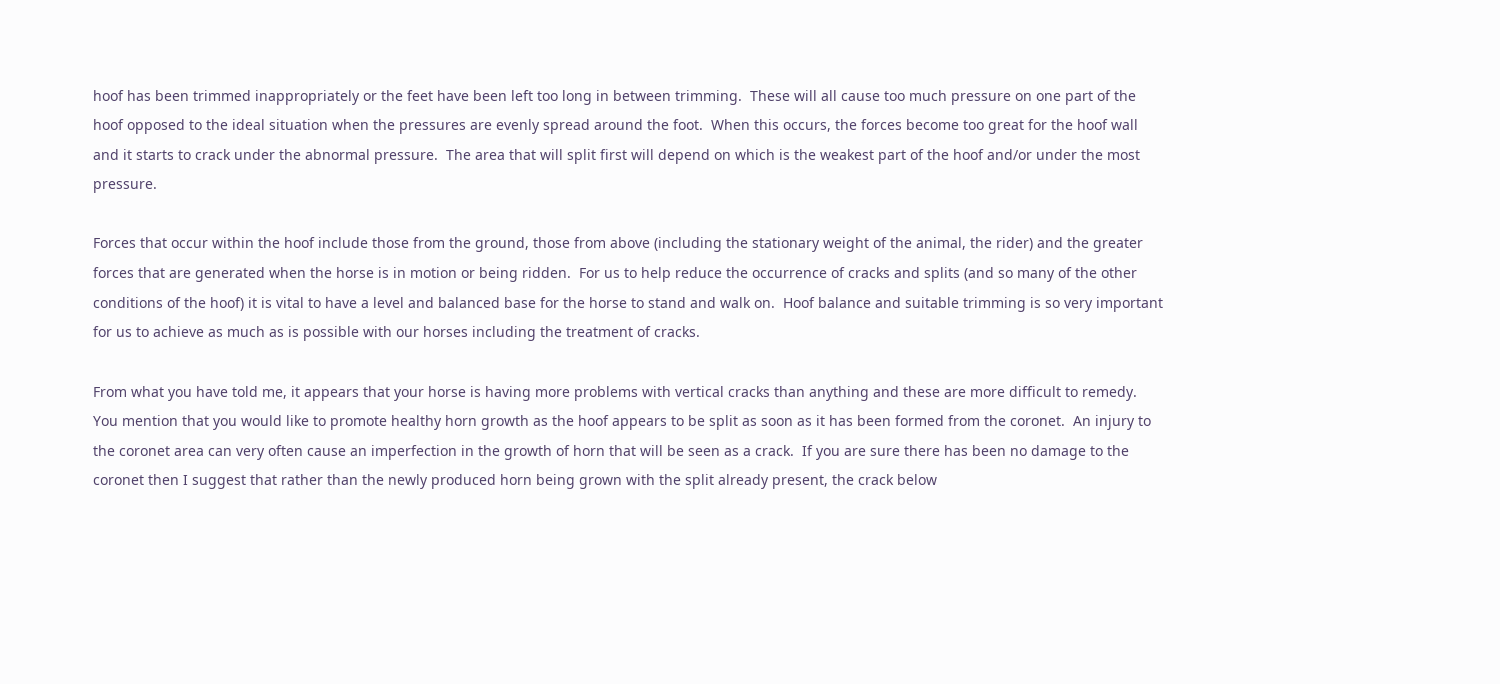hoof has been trimmed inappropriately or the feet have been left too long in between trimming.  These will all cause too much pressure on one part of the hoof opposed to the ideal situation when the pressures are evenly spread around the foot.  When this occurs, the forces become too great for the hoof wall and it starts to crack under the abnormal pressure.  The area that will split first will depend on which is the weakest part of the hoof and/or under the most pressure.

Forces that occur within the hoof include those from the ground, those from above (including the stationary weight of the animal, the rider) and the greater forces that are generated when the horse is in motion or being ridden.  For us to help reduce the occurrence of cracks and splits (and so many of the other conditions of the hoof) it is vital to have a level and balanced base for the horse to stand and walk on.  Hoof balance and suitable trimming is so very important for us to achieve as much as is possible with our horses including the treatment of cracks.

From what you have told me, it appears that your horse is having more problems with vertical cracks than anything and these are more difficult to remedy.  You mention that you would like to promote healthy horn growth as the hoof appears to be split as soon as it has been formed from the coronet.  An injury to the coronet area can very often cause an imperfection in the growth of horn that will be seen as a crack.  If you are sure there has been no damage to the coronet then I suggest that rather than the newly produced horn being grown with the split already present, the crack below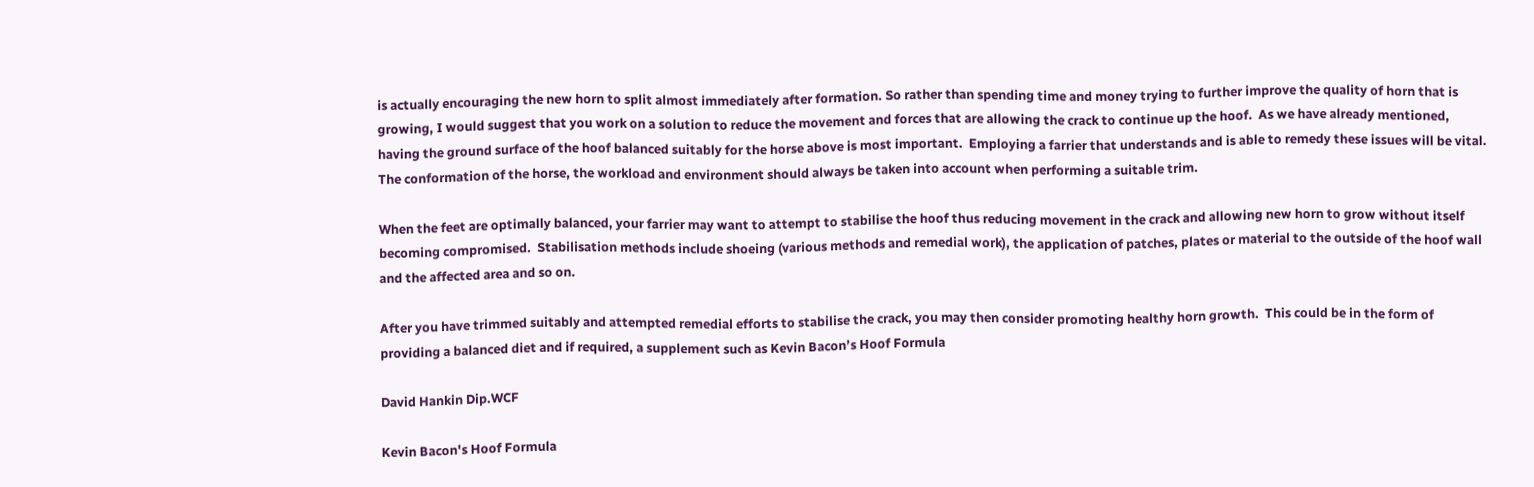is actually encouraging the new horn to split almost immediately after formation. So rather than spending time and money trying to further improve the quality of horn that is growing, I would suggest that you work on a solution to reduce the movement and forces that are allowing the crack to continue up the hoof.  As we have already mentioned, having the ground surface of the hoof balanced suitably for the horse above is most important.  Employing a farrier that understands and is able to remedy these issues will be vital.  The conformation of the horse, the workload and environment should always be taken into account when performing a suitable trim.

When the feet are optimally balanced, your farrier may want to attempt to stabilise the hoof thus reducing movement in the crack and allowing new horn to grow without itself becoming compromised.  Stabilisation methods include shoeing (various methods and remedial work), the application of patches, plates or material to the outside of the hoof wall and the affected area and so on.

After you have trimmed suitably and attempted remedial efforts to stabilise the crack, you may then consider promoting healthy horn growth.  This could be in the form of providing a balanced diet and if required, a supplement such as Kevin Bacon’s Hoof Formula

David Hankin Dip.WCF

Kevin Bacon's Hoof Formula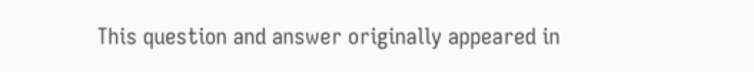This question and answer originally appeared in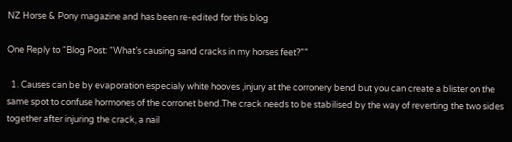NZ Horse & Pony magazine and has been re-edited for this blog

One Reply to “Blog Post: “What’s causing sand cracks in my horses feet?””

  1. Causes can be by evaporation especialy white hooves ,injury at the corronery bend but you can create a blister on the same spot to confuse hormones of the corronet bend.The crack needs to be stabilised by the way of reverting the two sides together after injuring the crack, a nail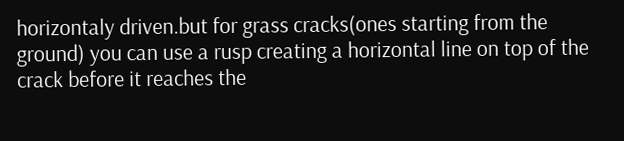horizontaly driven.but for grass cracks(ones starting from the ground) you can use a rusp creating a horizontal line on top of the crack before it reaches the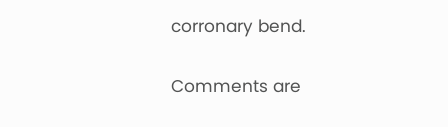corronary bend.

Comments are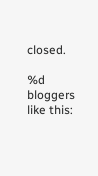closed.

%d bloggers like this: